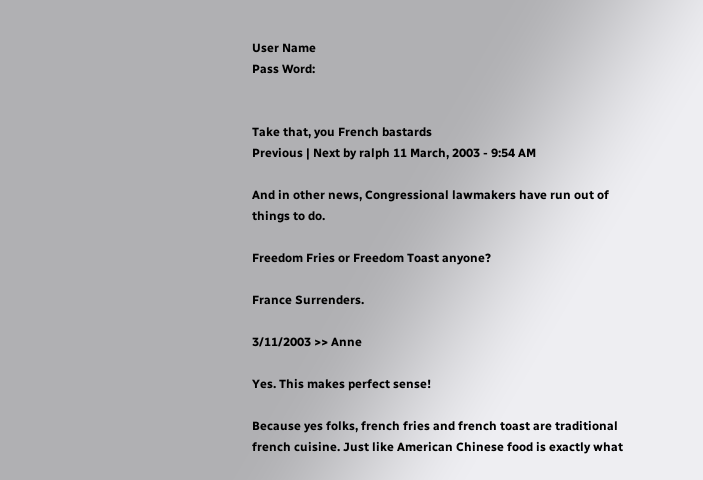User Name
Pass Word:


Take that, you French bastards
Previous | Next by ralph 11 March, 2003 - 9:54 AM

And in other news, Congressional lawmakers have run out of things to do.

Freedom Fries or Freedom Toast anyone?

France Surrenders.

3/11/2003 >> Anne

Yes. This makes perfect sense!

Because yes folks, french fries and french toast are traditional french cuisine. Just like American Chinese food is exactly what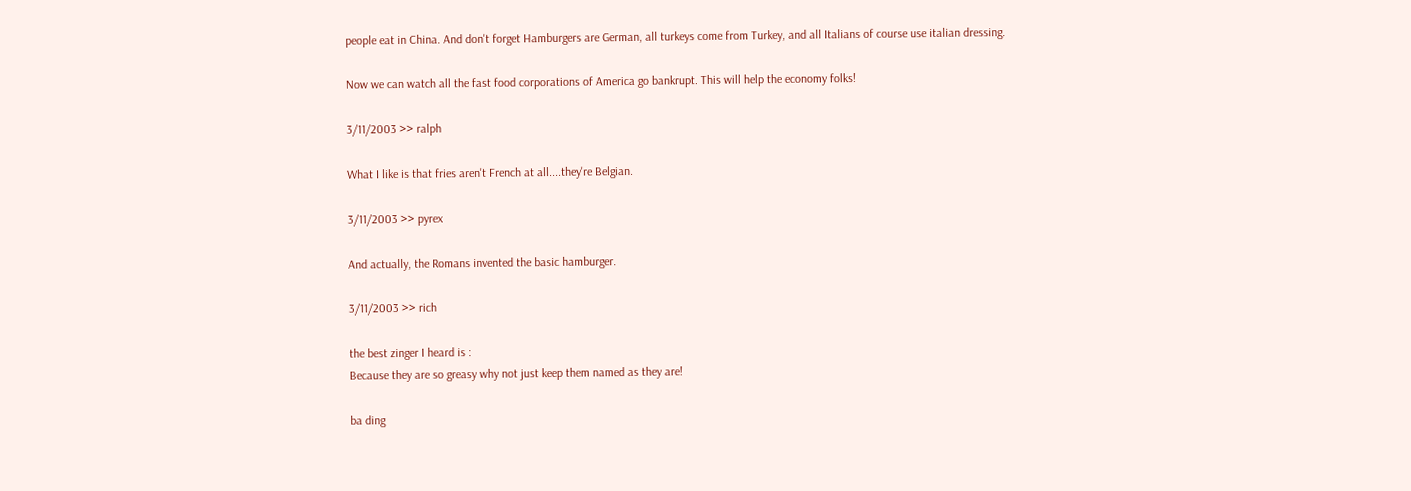people eat in China. And don't forget Hamburgers are German, all turkeys come from Turkey, and all Italians of course use italian dressing.

Now we can watch all the fast food corporations of America go bankrupt. This will help the economy folks!

3/11/2003 >> ralph

What I like is that fries aren't French at all....they're Belgian.

3/11/2003 >> pyrex

And actually, the Romans invented the basic hamburger.

3/11/2003 >> rich

the best zinger I heard is :
Because they are so greasy why not just keep them named as they are!

ba ding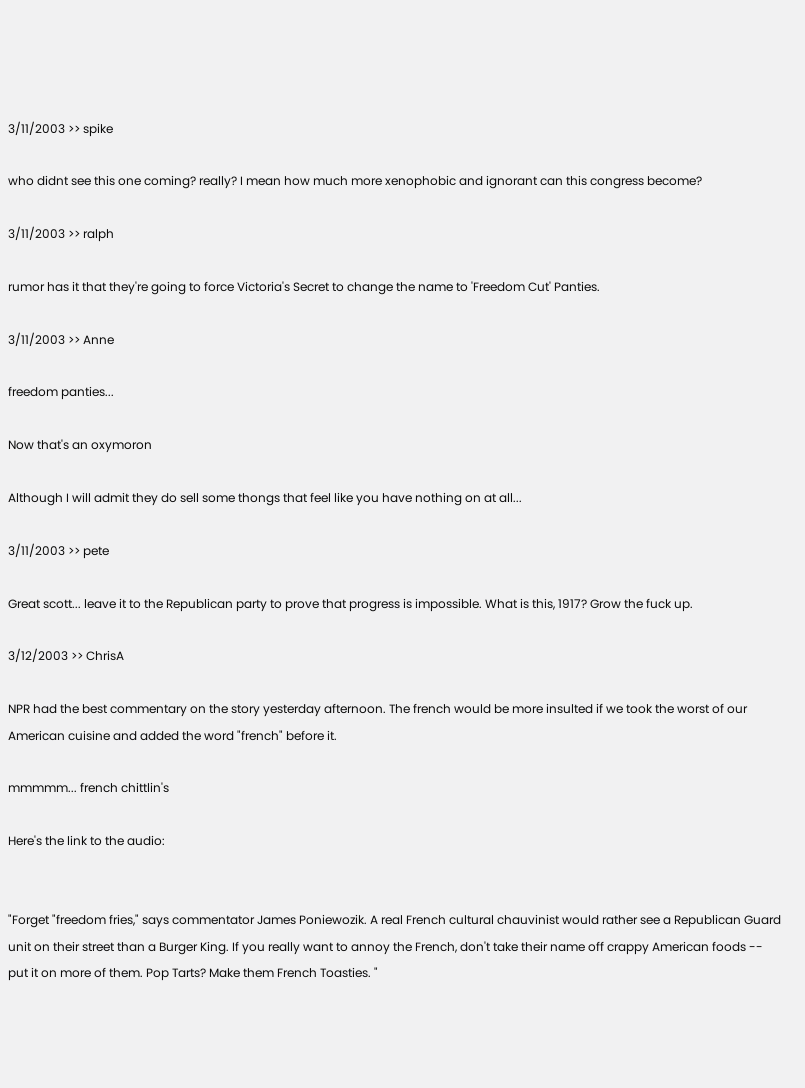3/11/2003 >> spike

who didnt see this one coming? really? I mean how much more xenophobic and ignorant can this congress become?

3/11/2003 >> ralph

rumor has it that they're going to force Victoria's Secret to change the name to 'Freedom Cut' Panties.

3/11/2003 >> Anne

freedom panties...

Now that's an oxymoron

Although I will admit they do sell some thongs that feel like you have nothing on at all...

3/11/2003 >> pete

Great scott... leave it to the Republican party to prove that progress is impossible. What is this, 1917? Grow the fuck up.

3/12/2003 >> ChrisA

NPR had the best commentary on the story yesterday afternoon. The french would be more insulted if we took the worst of our American cuisine and added the word "french" before it.

mmmmm... french chittlin's

Here's the link to the audio:


"Forget "freedom fries," says commentator James Poniewozik. A real French cultural chauvinist would rather see a Republican Guard unit on their street than a Burger King. If you really want to annoy the French, don't take their name off crappy American foods -- put it on more of them. Pop Tarts? Make them French Toasties. "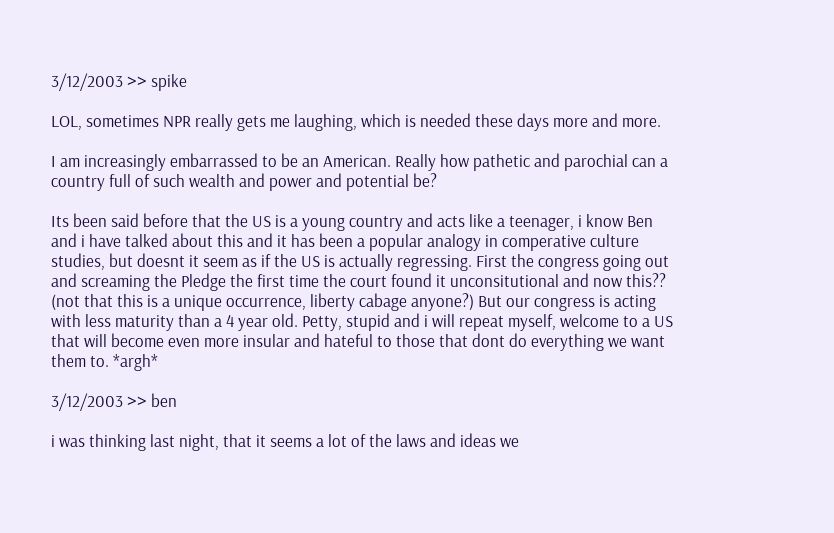3/12/2003 >> spike

LOL, sometimes NPR really gets me laughing, which is needed these days more and more.

I am increasingly embarrassed to be an American. Really how pathetic and parochial can a country full of such wealth and power and potential be?

Its been said before that the US is a young country and acts like a teenager, i know Ben and i have talked about this and it has been a popular analogy in comperative culture studies, but doesnt it seem as if the US is actually regressing. First the congress going out and screaming the Pledge the first time the court found it unconsitutional and now this?? (not that this is a unique occurrence, liberty cabage anyone?) But our congress is acting with less maturity than a 4 year old. Petty, stupid and i will repeat myself, welcome to a US that will become even more insular and hateful to those that dont do everything we want them to. *argh*

3/12/2003 >> ben

i was thinking last night, that it seems a lot of the laws and ideas we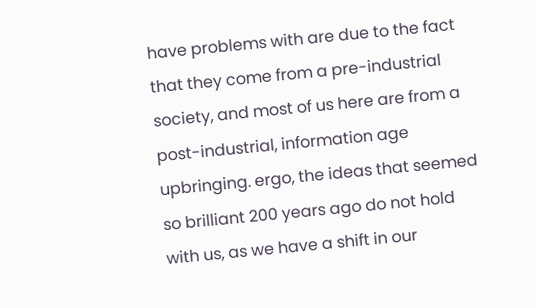have problems with are due to the fact that they come from a pre-industrial society, and most of us here are from a post-industrial, information age upbringing. ergo, the ideas that seemed so brilliant 200 years ago do not hold with us, as we have a shift in our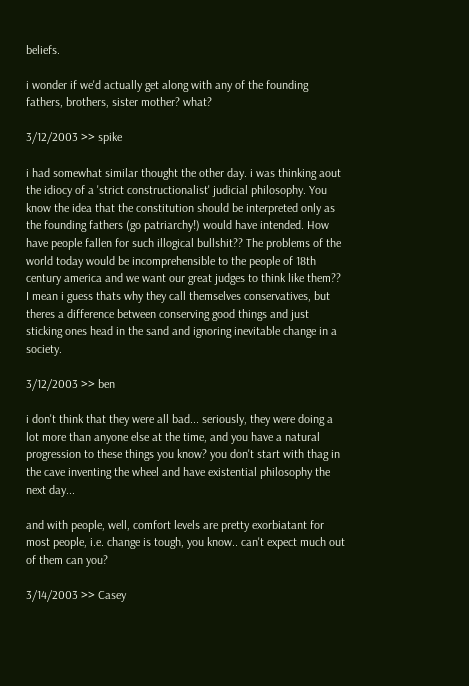beliefs.

i wonder if we'd actually get along with any of the founding fathers, brothers, sister mother? what?

3/12/2003 >> spike

i had somewhat similar thought the other day. i was thinking aout the idiocy of a 'strict constructionalist' judicial philosophy. You know the idea that the constitution should be interpreted only as the founding fathers (go patriarchy!) would have intended. How have people fallen for such illogical bullshit?? The problems of the world today would be incomprehensible to the people of 18th century america and we want our great judges to think like them?? I mean i guess thats why they call themselves conservatives, but theres a difference between conserving good things and just sticking ones head in the sand and ignoring inevitable change in a society.

3/12/2003 >> ben

i don't think that they were all bad... seriously, they were doing a lot more than anyone else at the time, and you have a natural progression to these things you know? you don't start with thag in the cave inventing the wheel and have existential philosophy the next day...

and with people, well, comfort levels are pretty exorbiatant for most people, i.e. change is tough, you know.. can't expect much out of them can you?

3/14/2003 >> Casey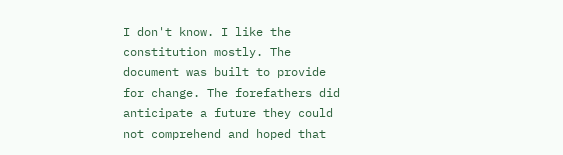I don't know. I like the constitution mostly. The document was built to provide for change. The forefathers did anticipate a future they could not comprehend and hoped that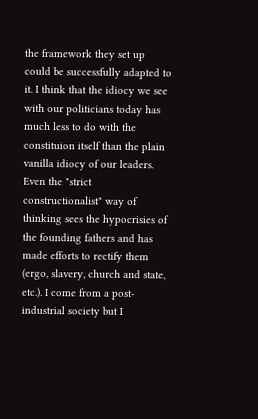the framework they set up could be successfully adapted to it. I think that the idiocy we see with our politicians today has much less to do with the constituion itself than the plain vanilla idiocy of our leaders. Even the "strict constructionalist" way of thinking sees the hypocrisies of the founding fathers and has made efforts to rectify them (ergo, slavery, church and state, etc.). I come from a post-industrial society but I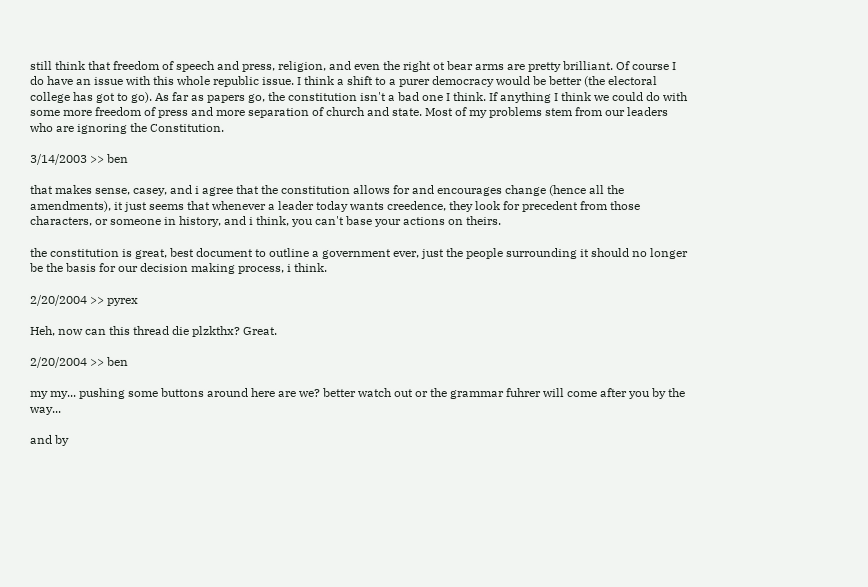still think that freedom of speech and press, religion, and even the right ot bear arms are pretty brilliant. Of course I do have an issue with this whole republic issue. I think a shift to a purer democracy would be better (the electoral college has got to go). As far as papers go, the constitution isn't a bad one I think. If anything I think we could do with some more freedom of press and more separation of church and state. Most of my problems stem from our leaders who are ignoring the Constitution.

3/14/2003 >> ben

that makes sense, casey, and i agree that the constitution allows for and encourages change (hence all the amendments), it just seems that whenever a leader today wants creedence, they look for precedent from those characters, or someone in history, and i think, you can't base your actions on theirs.

the constitution is great, best document to outline a government ever, just the people surrounding it should no longer be the basis for our decision making process, i think.

2/20/2004 >> pyrex

Heh, now can this thread die plzkthx? Great.

2/20/2004 >> ben

my my... pushing some buttons around here are we? better watch out or the grammar fuhrer will come after you by the way...

and by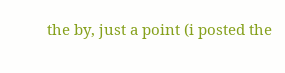the by, just a point (i posted the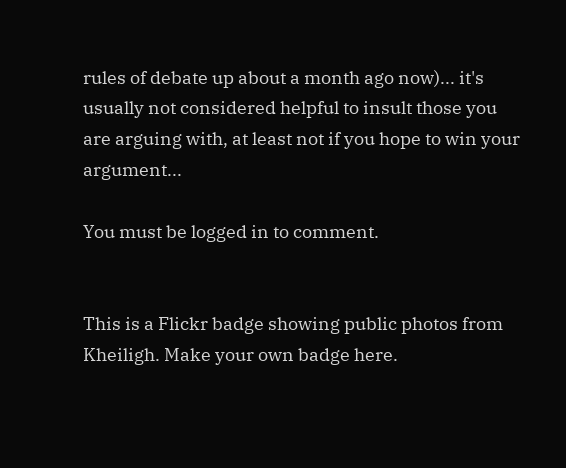rules of debate up about a month ago now)... it's usually not considered helpful to insult those you are arguing with, at least not if you hope to win your argument...

You must be logged in to comment.


This is a Flickr badge showing public photos from Kheiligh. Make your own badge here.